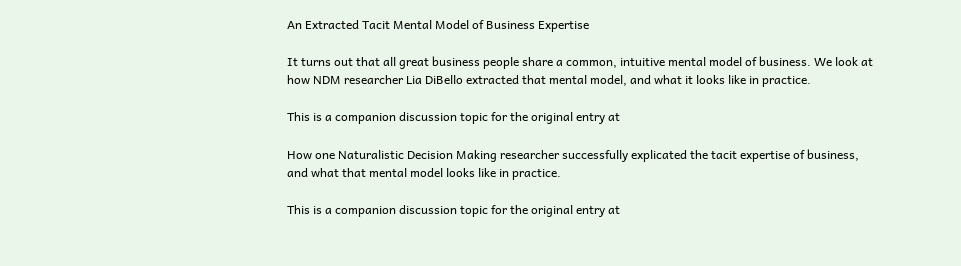An Extracted Tacit Mental Model of Business Expertise

It turns out that all great business people share a common, intuitive mental model of business. We look at how NDM researcher Lia DiBello extracted that mental model, and what it looks like in practice.

This is a companion discussion topic for the original entry at

How one Naturalistic Decision Making researcher successfully explicated the tacit expertise of business, and what that mental model looks like in practice.

This is a companion discussion topic for the original entry at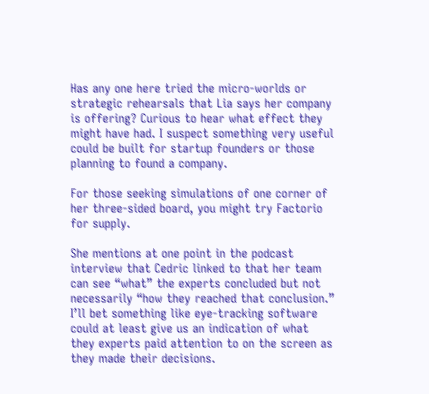Has any one here tried the micro-worlds or strategic rehearsals that Lia says her company is offering? Curious to hear what effect they might have had. I suspect something very useful could be built for startup founders or those planning to found a company.

For those seeking simulations of one corner of her three-sided board, you might try Factorio for supply.

She mentions at one point in the podcast interview that Cedric linked to that her team can see “what” the experts concluded but not necessarily “how they reached that conclusion.” I’ll bet something like eye-tracking software could at least give us an indication of what they experts paid attention to on the screen as they made their decisions.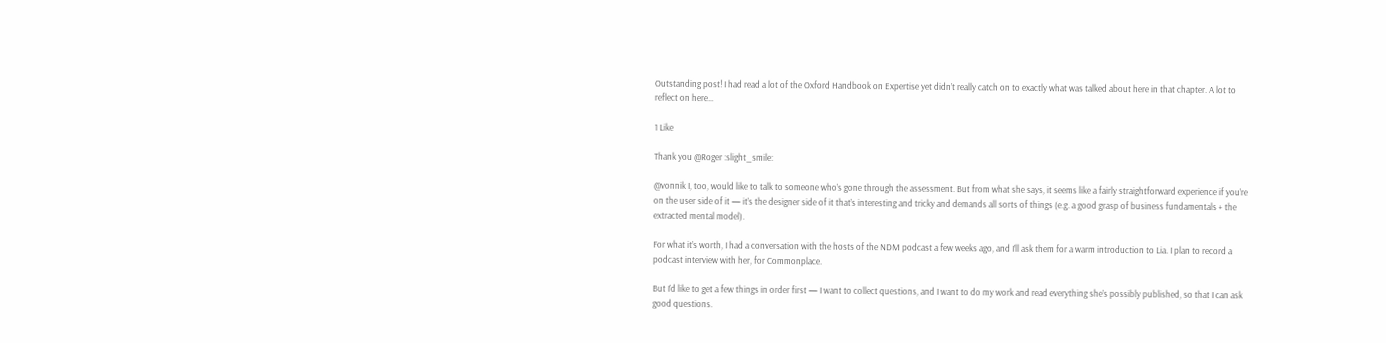Outstanding post! I had read a lot of the Oxford Handbook on Expertise yet didn’t really catch on to exactly what was talked about here in that chapter. A lot to reflect on here…

1 Like

Thank you @Roger :slight_smile:

@vonnik I, too, would like to talk to someone who’s gone through the assessment. But from what she says, it seems like a fairly straightforward experience if you’re on the user side of it — it’s the designer side of it that’s interesting and tricky and demands all sorts of things (e.g. a good grasp of business fundamentals + the extracted mental model).

For what it’s worth, I had a conversation with the hosts of the NDM podcast a few weeks ago, and I’ll ask them for a warm introduction to Lia. I plan to record a podcast interview with her, for Commonplace.

But I’d like to get a few things in order first — I want to collect questions, and I want to do my work and read everything she’s possibly published, so that I can ask good questions.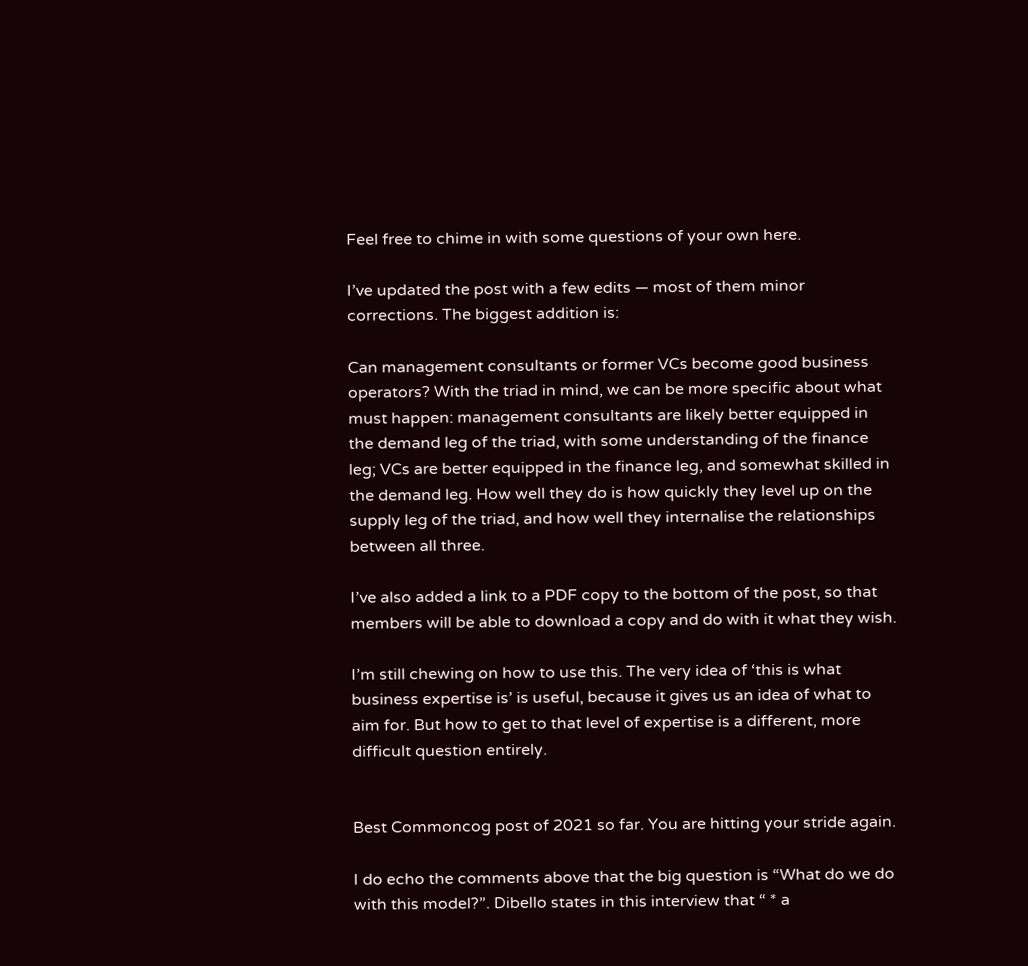Feel free to chime in with some questions of your own here.

I’ve updated the post with a few edits — most of them minor corrections. The biggest addition is:

Can management consultants or former VCs become good business operators? With the triad in mind, we can be more specific about what must happen: management consultants are likely better equipped in the demand leg of the triad, with some understanding of the finance leg; VCs are better equipped in the finance leg, and somewhat skilled in the demand leg. How well they do is how quickly they level up on the supply leg of the triad, and how well they internalise the relationships between all three.

I’ve also added a link to a PDF copy to the bottom of the post, so that members will be able to download a copy and do with it what they wish.

I’m still chewing on how to use this. The very idea of ‘this is what business expertise is’ is useful, because it gives us an idea of what to aim for. But how to get to that level of expertise is a different, more difficult question entirely.


Best Commoncog post of 2021 so far. You are hitting your stride again.

I do echo the comments above that the big question is “What do we do with this model?”. Dibello states in this interview that “ * a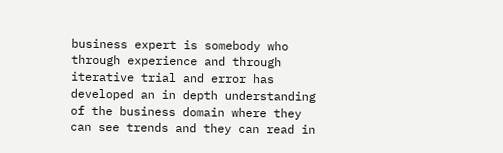business expert is somebody who through experience and through iterative trial and error has developed an in depth understanding of the business domain where they can see trends and they can read in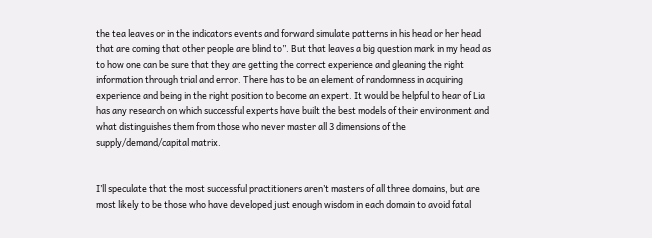the tea leaves or in the indicators events and forward simulate patterns in his head or her head that are coming that other people are blind to”. But that leaves a big question mark in my head as to how one can be sure that they are getting the correct experience and gleaning the right information through trial and error. There has to be an element of randomness in acquiring experience and being in the right position to become an expert. It would be helpful to hear of Lia has any research on which successful experts have built the best models of their environment and what distinguishes them from those who never master all 3 dimensions of the supply/demand/capital matrix.


I’ll speculate that the most successful practitioners aren’t masters of all three domains, but are most likely to be those who have developed just enough wisdom in each domain to avoid fatal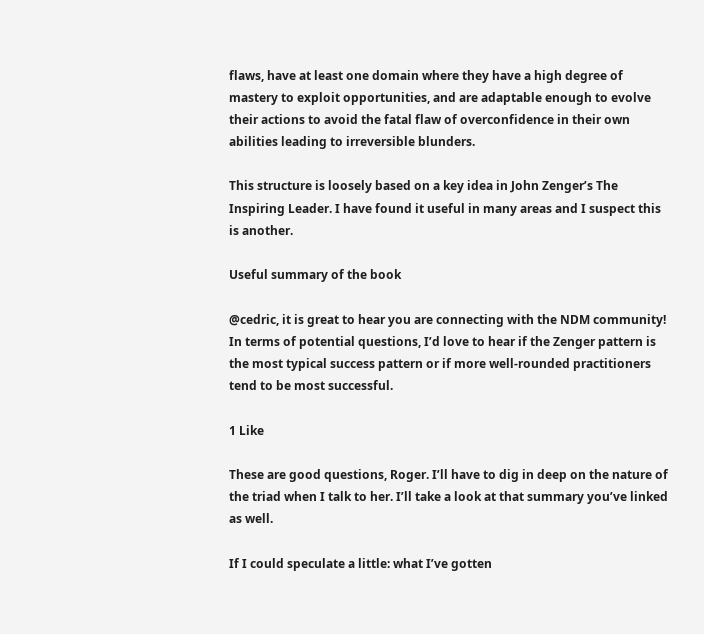flaws, have at least one domain where they have a high degree of mastery to exploit opportunities, and are adaptable enough to evolve their actions to avoid the fatal flaw of overconfidence in their own abilities leading to irreversible blunders.

This structure is loosely based on a key idea in John Zenger’s The Inspiring Leader. I have found it useful in many areas and I suspect this is another.

Useful summary of the book

@cedric, it is great to hear you are connecting with the NDM community! In terms of potential questions, I’d love to hear if the Zenger pattern is the most typical success pattern or if more well-rounded practitioners tend to be most successful.

1 Like

These are good questions, Roger. I’ll have to dig in deep on the nature of the triad when I talk to her. I’ll take a look at that summary you’ve linked as well.

If I could speculate a little: what I’ve gotten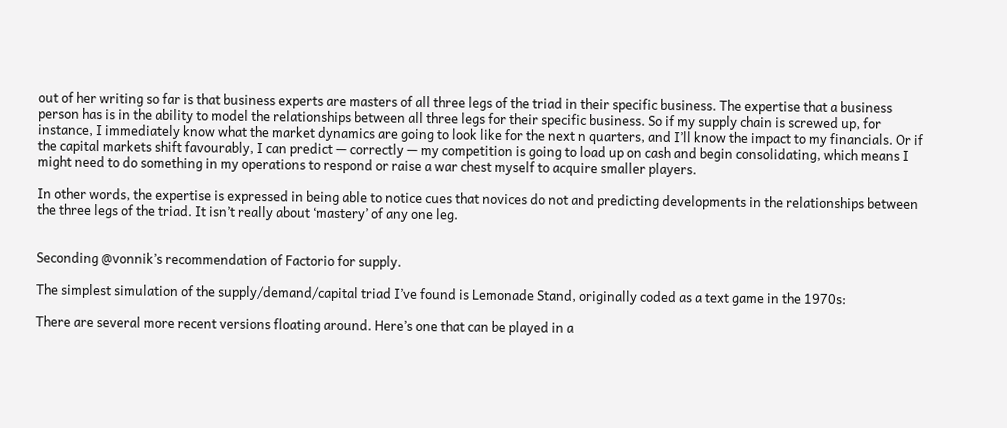out of her writing so far is that business experts are masters of all three legs of the triad in their specific business. The expertise that a business person has is in the ability to model the relationships between all three legs for their specific business. So if my supply chain is screwed up, for instance, I immediately know what the market dynamics are going to look like for the next n quarters, and I’ll know the impact to my financials. Or if the capital markets shift favourably, I can predict — correctly — my competition is going to load up on cash and begin consolidating, which means I might need to do something in my operations to respond or raise a war chest myself to acquire smaller players.

In other words, the expertise is expressed in being able to notice cues that novices do not and predicting developments in the relationships between the three legs of the triad. It isn’t really about ‘mastery’ of any one leg.


Seconding @vonnik’s recommendation of Factorio for supply.

The simplest simulation of the supply/demand/capital triad I’ve found is Lemonade Stand, originally coded as a text game in the 1970s:

There are several more recent versions floating around. Here’s one that can be played in a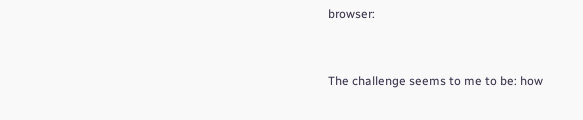browser:


The challenge seems to me to be: how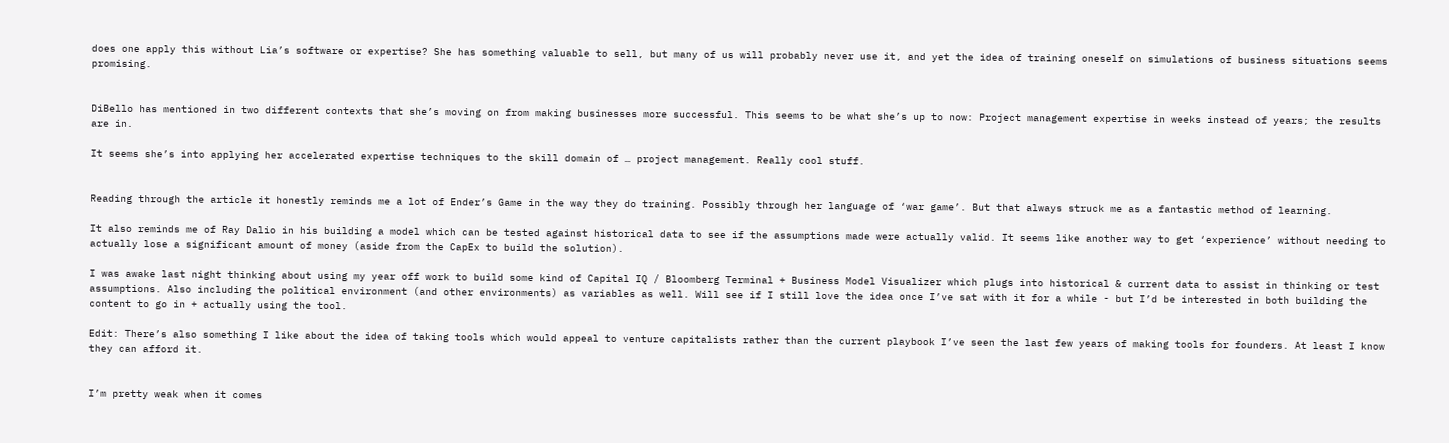does one apply this without Lia’s software or expertise? She has something valuable to sell, but many of us will probably never use it, and yet the idea of training oneself on simulations of business situations seems promising.


DiBello has mentioned in two different contexts that she’s moving on from making businesses more successful. This seems to be what she’s up to now: Project management expertise in weeks instead of years; the results are in.

It seems she’s into applying her accelerated expertise techniques to the skill domain of … project management. Really cool stuff.


Reading through the article it honestly reminds me a lot of Ender’s Game in the way they do training. Possibly through her language of ‘war game’. But that always struck me as a fantastic method of learning.

It also reminds me of Ray Dalio in his building a model which can be tested against historical data to see if the assumptions made were actually valid. It seems like another way to get ‘experience’ without needing to actually lose a significant amount of money (aside from the CapEx to build the solution).

I was awake last night thinking about using my year off work to build some kind of Capital IQ / Bloomberg Terminal + Business Model Visualizer which plugs into historical & current data to assist in thinking or test assumptions. Also including the political environment (and other environments) as variables as well. Will see if I still love the idea once I’ve sat with it for a while - but I’d be interested in both building the content to go in + actually using the tool.

Edit: There’s also something I like about the idea of taking tools which would appeal to venture capitalists rather than the current playbook I’ve seen the last few years of making tools for founders. At least I know they can afford it.


I’m pretty weak when it comes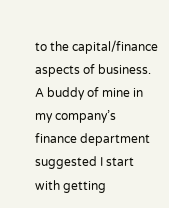to the capital/finance aspects of business. A buddy of mine in my company’s finance department suggested I start with getting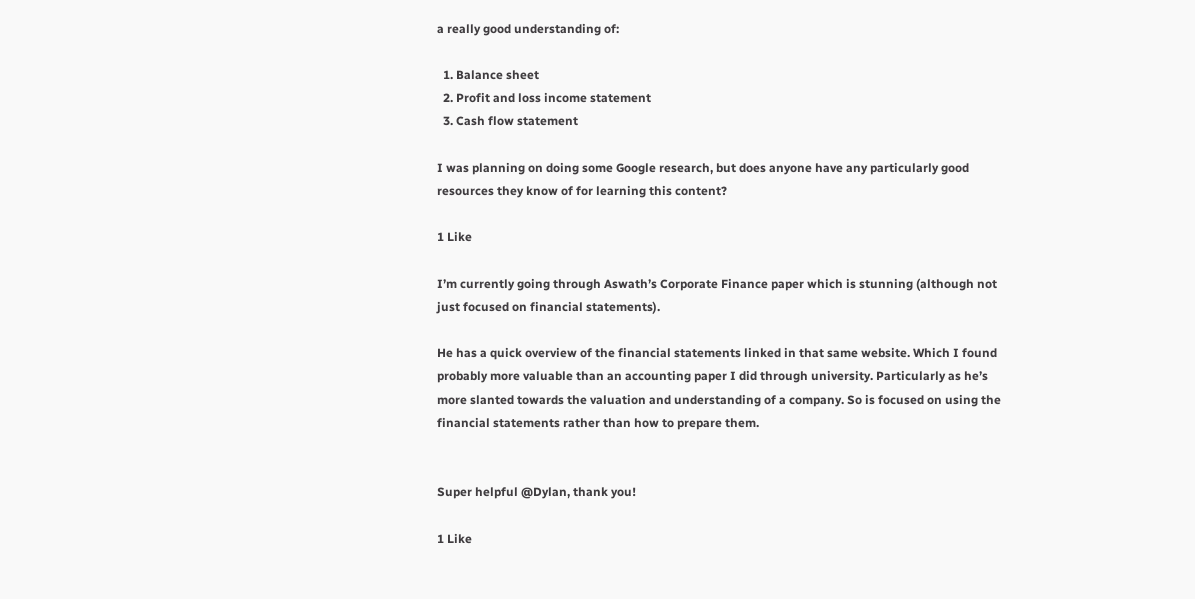a really good understanding of:

  1. Balance sheet
  2. Profit and loss income statement
  3. Cash flow statement

I was planning on doing some Google research, but does anyone have any particularly good resources they know of for learning this content?

1 Like

I’m currently going through Aswath’s Corporate Finance paper which is stunning (although not just focused on financial statements).

He has a quick overview of the financial statements linked in that same website. Which I found probably more valuable than an accounting paper I did through university. Particularly as he’s more slanted towards the valuation and understanding of a company. So is focused on using the financial statements rather than how to prepare them.


Super helpful @Dylan, thank you!

1 Like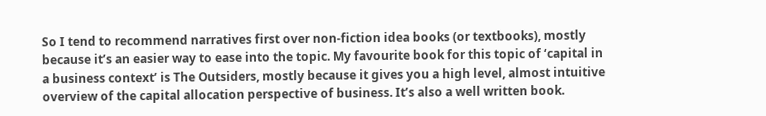So I tend to recommend narratives first over non-fiction idea books (or textbooks), mostly because it’s an easier way to ease into the topic. My favourite book for this topic of ‘capital in a business context’ is The Outsiders, mostly because it gives you a high level, almost intuitive overview of the capital allocation perspective of business. It’s also a well written book.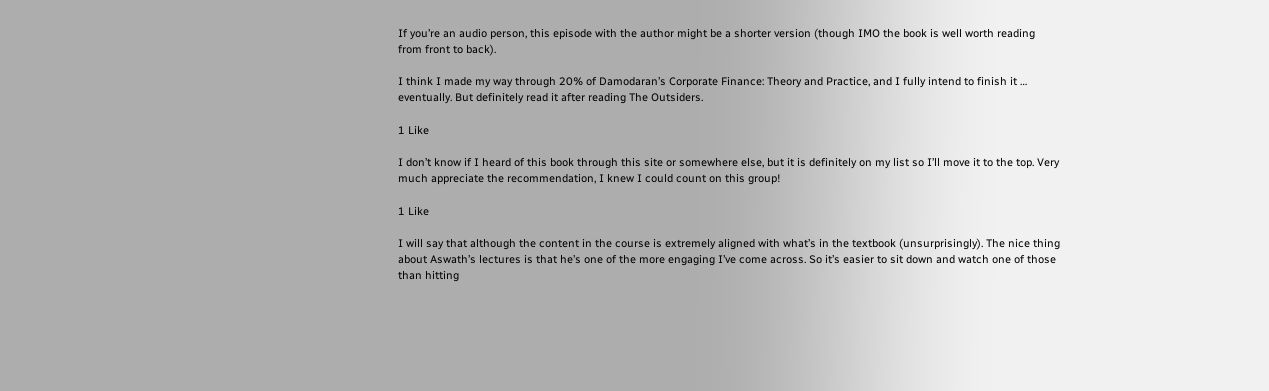If you’re an audio person, this episode with the author might be a shorter version (though IMO the book is well worth reading from front to back).

I think I made my way through 20% of Damodaran’s Corporate Finance: Theory and Practice, and I fully intend to finish it … eventually. But definitely read it after reading The Outsiders.

1 Like

I don’t know if I heard of this book through this site or somewhere else, but it is definitely on my list so I’ll move it to the top. Very much appreciate the recommendation, I knew I could count on this group!

1 Like

I will say that although the content in the course is extremely aligned with what’s in the textbook (unsurprisingly). The nice thing about Aswath’s lectures is that he’s one of the more engaging I’ve come across. So it’s easier to sit down and watch one of those than hitting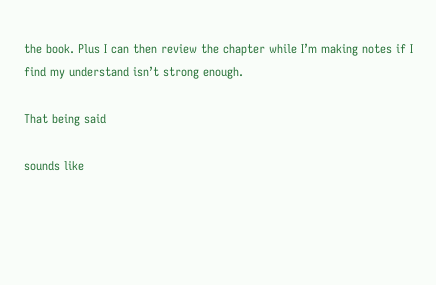the book. Plus I can then review the chapter while I’m making notes if I find my understand isn’t strong enough.

That being said

sounds like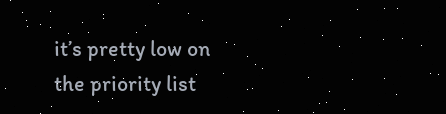it’s pretty low on the priority list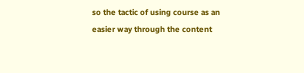so the tactic of using course as an easier way through the content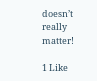doesn’t really matter!

1 Like